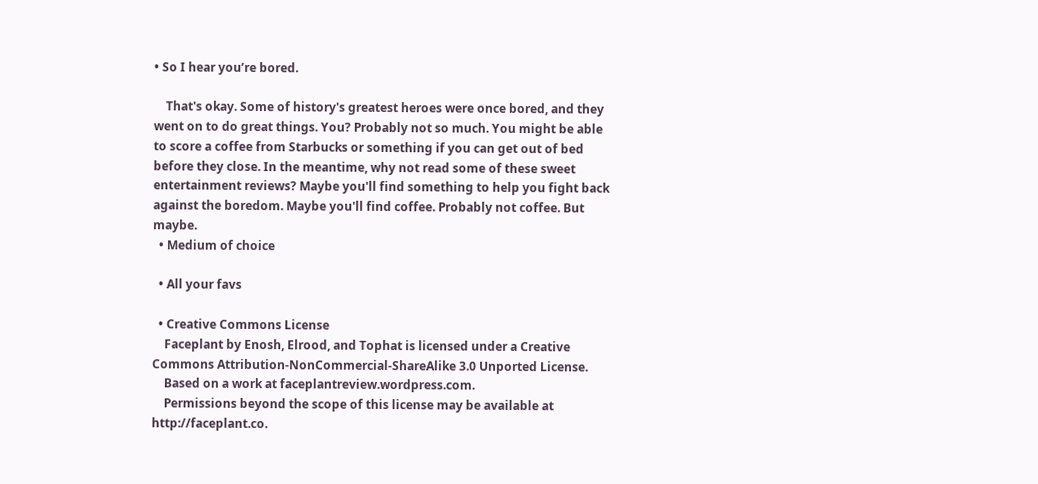• So I hear you’re bored.

    That's okay. Some of history's greatest heroes were once bored, and they went on to do great things. You? Probably not so much. You might be able to score a coffee from Starbucks or something if you can get out of bed before they close. In the meantime, why not read some of these sweet entertainment reviews? Maybe you'll find something to help you fight back against the boredom. Maybe you'll find coffee. Probably not coffee. But maybe.
  • Medium of choice

  • All your favs

  • Creative Commons License
    Faceplant by Enosh, Elrood, and Tophat is licensed under a Creative Commons Attribution-NonCommercial-ShareAlike 3.0 Unported License.
    Based on a work at faceplantreview.wordpress.com.
    Permissions beyond the scope of this license may be available at http://faceplant.co.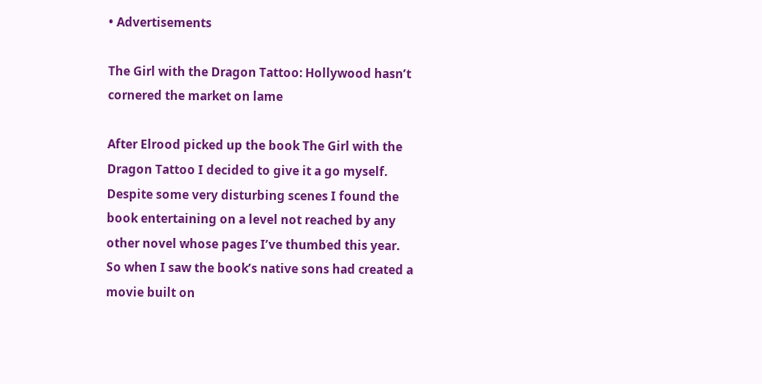• Advertisements

The Girl with the Dragon Tattoo: Hollywood hasn’t cornered the market on lame

After Elrood picked up the book The Girl with the Dragon Tattoo I decided to give it a go myself. Despite some very disturbing scenes I found the book entertaining on a level not reached by any other novel whose pages I’ve thumbed this year. So when I saw the book’s native sons had created a movie built on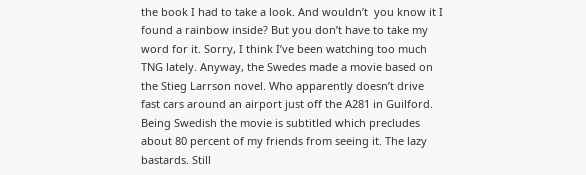the book I had to take a look. And wouldn’t  you know it I found a rainbow inside? But you don’t have to take my word for it. Sorry, I think I’ve been watching too much TNG lately. Anyway, the Swedes made a movie based on the Stieg Larrson novel. Who apparently doesn’t drive fast cars around an airport just off the A281 in Guilford. Being Swedish the movie is subtitled which precludes about 80 percent of my friends from seeing it. The lazy bastards. Still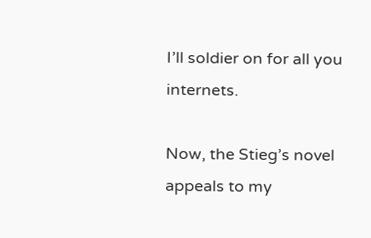I’ll soldier on for all you internets.

Now, the Stieg’s novel appeals to my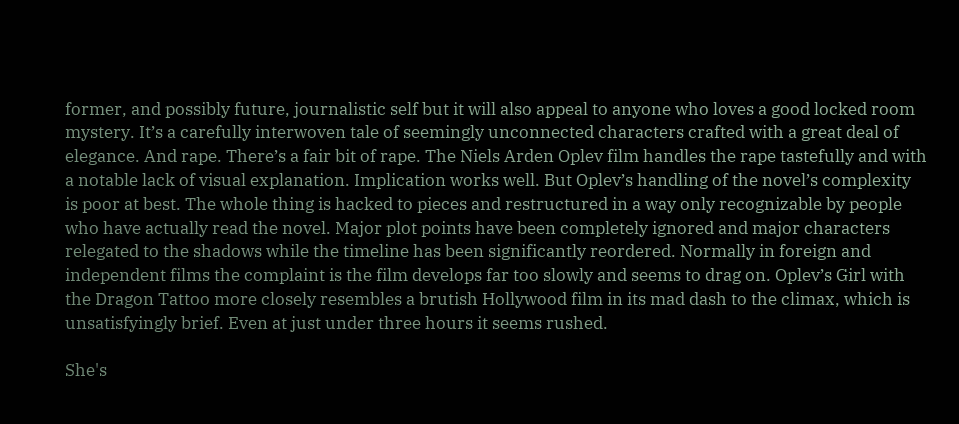former, and possibly future, journalistic self but it will also appeal to anyone who loves a good locked room mystery. It’s a carefully interwoven tale of seemingly unconnected characters crafted with a great deal of elegance. And rape. There’s a fair bit of rape. The Niels Arden Oplev film handles the rape tastefully and with a notable lack of visual explanation. Implication works well. But Oplev’s handling of the novel’s complexity is poor at best. The whole thing is hacked to pieces and restructured in a way only recognizable by people who have actually read the novel. Major plot points have been completely ignored and major characters relegated to the shadows while the timeline has been significantly reordered. Normally in foreign and independent films the complaint is the film develops far too slowly and seems to drag on. Oplev’s Girl with the Dragon Tattoo more closely resembles a brutish Hollywood film in its mad dash to the climax, which is unsatisfyingly brief. Even at just under three hours it seems rushed.

She's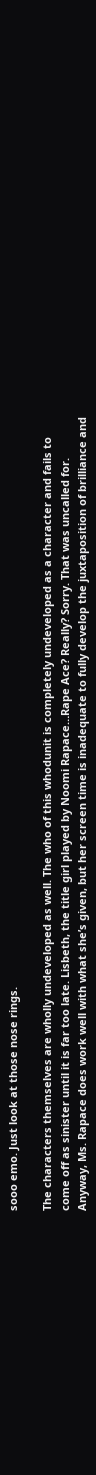sooo emo. Just look at those nose rings.

The characters themselves are wholly undeveloped as well. The who of this whodunit is completely undeveloped as a character and fails to come off as sinister until it is far too late. Lisbeth, the title girl played by Noomi Rapace…Rape Ace? Really? Sorry. That was uncalled for. Anyway, Ms. Rapace does work well with what she’s given, but her screen time is inadequate to fully develop the juxtaposition of brilliance and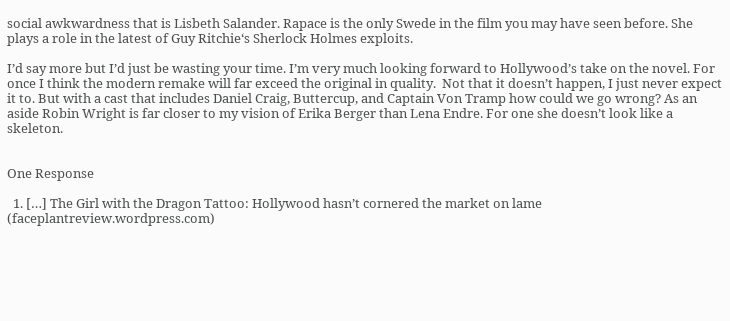social awkwardness that is Lisbeth Salander. Rapace is the only Swede in the film you may have seen before. She plays a role in the latest of Guy Ritchie‘s Sherlock Holmes exploits.

I’d say more but I’d just be wasting your time. I’m very much looking forward to Hollywood’s take on the novel. For once I think the modern remake will far exceed the original in quality.  Not that it doesn’t happen, I just never expect it to. But with a cast that includes Daniel Craig, Buttercup, and Captain Von Tramp how could we go wrong? As an aside Robin Wright is far closer to my vision of Erika Berger than Lena Endre. For one she doesn’t look like a skeleton.


One Response

  1. […] The Girl with the Dragon Tattoo: Hollywood hasn’t cornered the market on lame (faceplantreview.wordpress.com)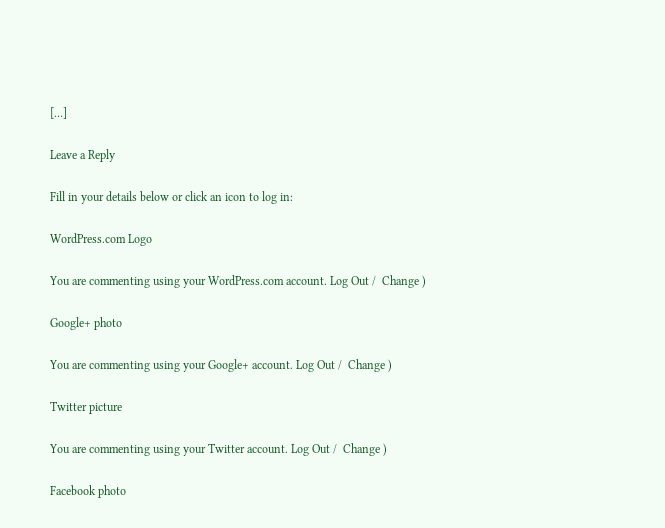[…]

Leave a Reply

Fill in your details below or click an icon to log in:

WordPress.com Logo

You are commenting using your WordPress.com account. Log Out /  Change )

Google+ photo

You are commenting using your Google+ account. Log Out /  Change )

Twitter picture

You are commenting using your Twitter account. Log Out /  Change )

Facebook photo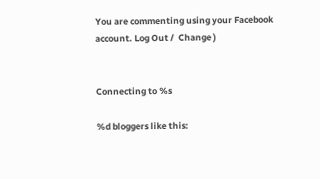You are commenting using your Facebook account. Log Out /  Change )


Connecting to %s

%d bloggers like this: